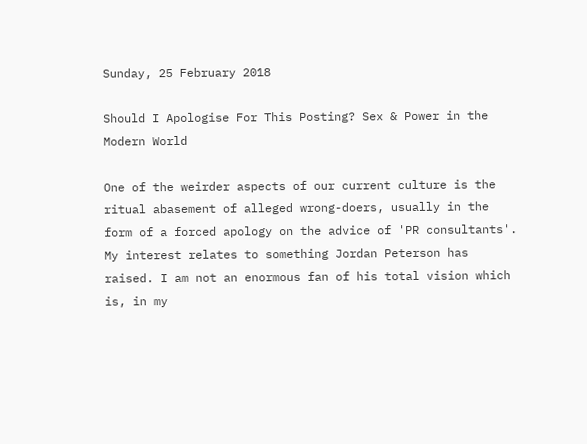Sunday, 25 February 2018

Should I Apologise For This Posting? Sex & Power in the Modern World

One of the weirder aspects of our current culture is the ritual abasement of alleged wrong-doers, usually in the form of a forced apology on the advice of 'PR consultants'. My interest relates to something Jordan Peterson has raised. I am not an enormous fan of his total vision which is, in my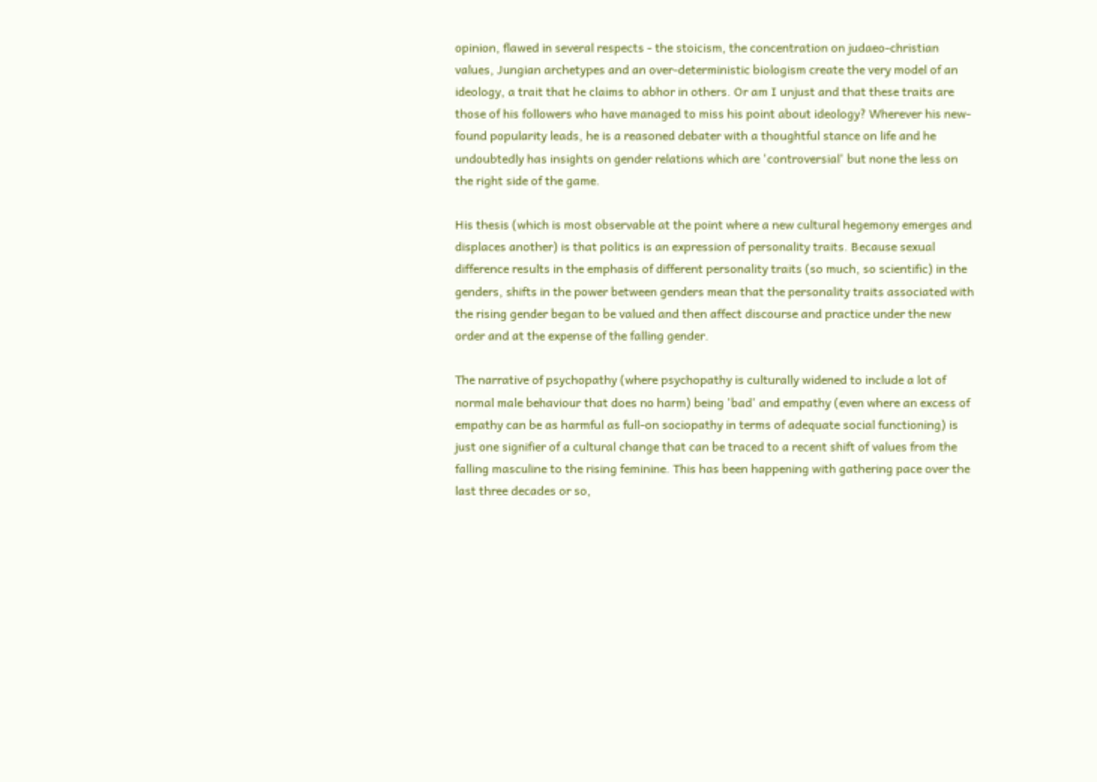opinion, flawed in several respects - the stoicism, the concentration on judaeo-christian values, Jungian archetypes and an over-deterministic biologism create the very model of an ideology, a trait that he claims to abhor in others. Or am I unjust and that these traits are those of his followers who have managed to miss his point about ideology? Wherever his new-found popularity leads, he is a reasoned debater with a thoughtful stance on life and he undoubtedly has insights on gender relations which are 'controversial' but none the less on the right side of the game.

His thesis (which is most observable at the point where a new cultural hegemony emerges and displaces another) is that politics is an expression of personality traits. Because sexual difference results in the emphasis of different personality traits (so much, so scientific) in the genders, shifts in the power between genders mean that the personality traits associated with the rising gender began to be valued and then affect discourse and practice under the new order and at the expense of the falling gender.

The narrative of psychopathy (where psychopathy is culturally widened to include a lot of normal male behaviour that does no harm) being 'bad' and empathy (even where an excess of empathy can be as harmful as full-on sociopathy in terms of adequate social functioning) is just one signifier of a cultural change that can be traced to a recent shift of values from the falling masculine to the rising feminine. This has been happening with gathering pace over the last three decades or so,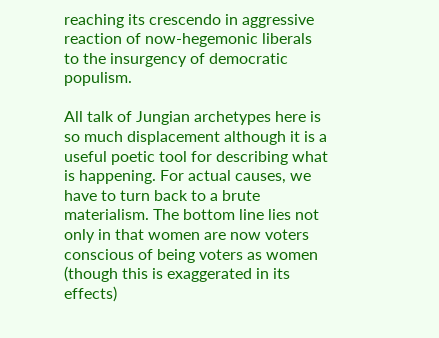reaching its crescendo in aggressive reaction of now-hegemonic liberals to the insurgency of democratic populism.

All talk of Jungian archetypes here is so much displacement although it is a useful poetic tool for describing what is happening. For actual causes, we have to turn back to a brute materialism. The bottom line lies not only in that women are now voters conscious of being voters as women (though this is exaggerated in its effects)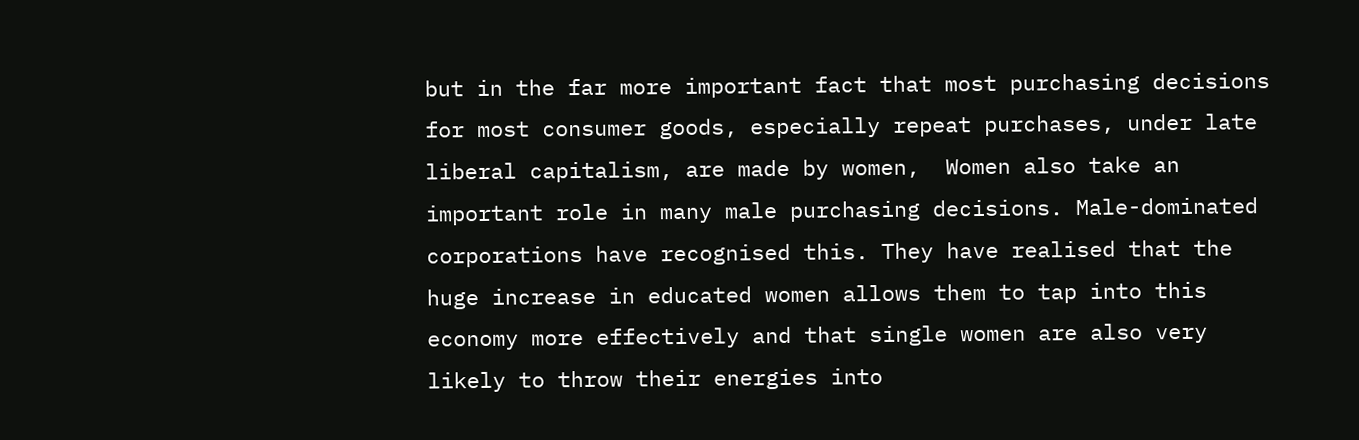but in the far more important fact that most purchasing decisions for most consumer goods, especially repeat purchases, under late liberal capitalism, are made by women,  Women also take an important role in many male purchasing decisions. Male-dominated corporations have recognised this. They have realised that the huge increase in educated women allows them to tap into this economy more effectively and that single women are also very likely to throw their energies into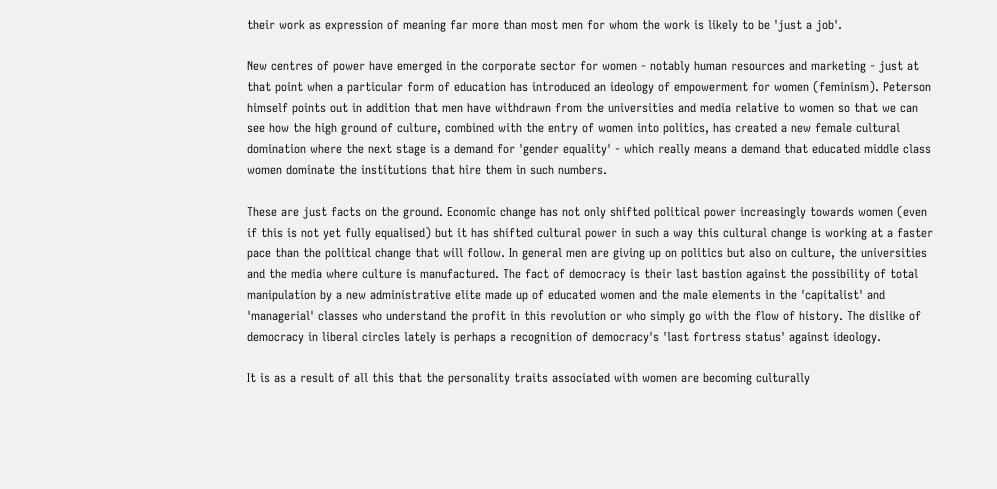their work as expression of meaning far more than most men for whom the work is likely to be 'just a job'.

New centres of power have emerged in the corporate sector for women - notably human resources and marketing - just at that point when a particular form of education has introduced an ideology of empowerment for women (feminism). Peterson himself points out in addition that men have withdrawn from the universities and media relative to women so that we can see how the high ground of culture, combined with the entry of women into politics, has created a new female cultural domination where the next stage is a demand for 'gender equality' - which really means a demand that educated middle class women dominate the institutions that hire them in such numbers.

These are just facts on the ground. Economic change has not only shifted political power increasingly towards women (even if this is not yet fully equalised) but it has shifted cultural power in such a way this cultural change is working at a faster pace than the political change that will follow. In general men are giving up on politics but also on culture, the universities and the media where culture is manufactured. The fact of democracy is their last bastion against the possibility of total manipulation by a new administrative elite made up of educated women and the male elements in the 'capitalist' and 'managerial' classes who understand the profit in this revolution or who simply go with the flow of history. The dislike of democracy in liberal circles lately is perhaps a recognition of democracy's 'last fortress status' against ideology.

It is as a result of all this that the personality traits associated with women are becoming culturally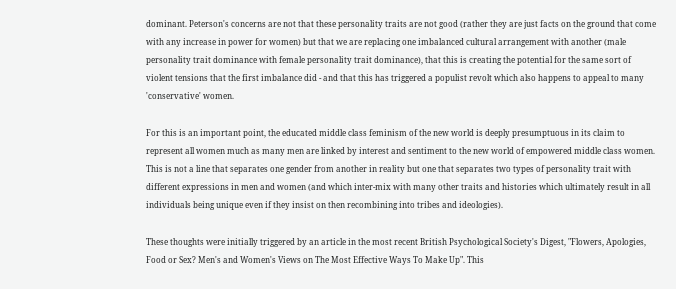dominant. Peterson's concerns are not that these personality traits are not good (rather they are just facts on the ground that come with any increase in power for women) but that we are replacing one imbalanced cultural arrangement with another (male personality trait dominance with female personality trait dominance), that this is creating the potential for the same sort of violent tensions that the first imbalance did - and that this has triggered a populist revolt which also happens to appeal to many 'conservative' women.

For this is an important point, the educated middle class feminism of the new world is deeply presumptuous in its claim to represent all women much as many men are linked by interest and sentiment to the new world of empowered middle class women. This is not a line that separates one gender from another in reality but one that separates two types of personality trait with different expressions in men and women (and which inter-mix with many other traits and histories which ultimately result in all individuals being unique even if they insist on then recombining into tribes and ideologies).

These thoughts were initially triggered by an article in the most recent British Psychological Society's Digest, "Flowers, Apologies, Food or Sex? Men's and Women's Views on The Most Effective Ways To Make Up". This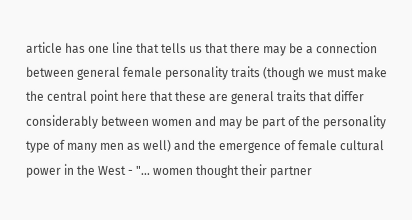article has one line that tells us that there may be a connection between general female personality traits (though we must make the central point here that these are general traits that differ considerably between women and may be part of the personality type of many men as well) and the emergence of female cultural power in the West - "... women thought their partner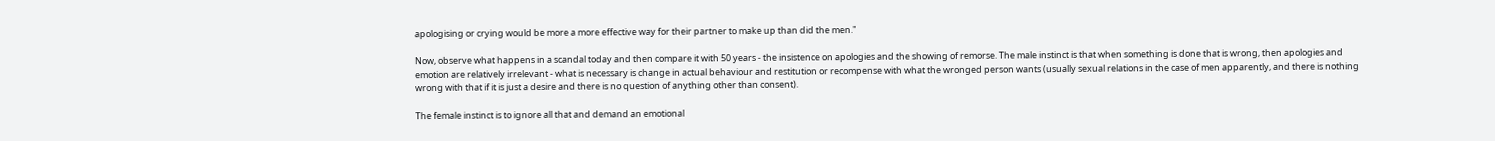apologising or crying would be more a more effective way for their partner to make up than did the men."

Now, observe what happens in a scandal today and then compare it with 50 years - the insistence on apologies and the showing of remorse. The male instinct is that when something is done that is wrong, then apologies and emotion are relatively irrelevant - what is necessary is change in actual behaviour and restitution or recompense with what the wronged person wants (usually sexual relations in the case of men apparently, and there is nothing wrong with that if it is just a desire and there is no question of anything other than consent).

The female instinct is to ignore all that and demand an emotional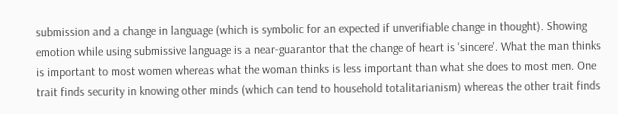submission and a change in language (which is symbolic for an expected if unverifiable change in thought). Showing emotion while using submissive language is a near-guarantor that the change of heart is 'sincere'. What the man thinks is important to most women whereas what the woman thinks is less important than what she does to most men. One trait finds security in knowing other minds (which can tend to household totalitarianism) whereas the other trait finds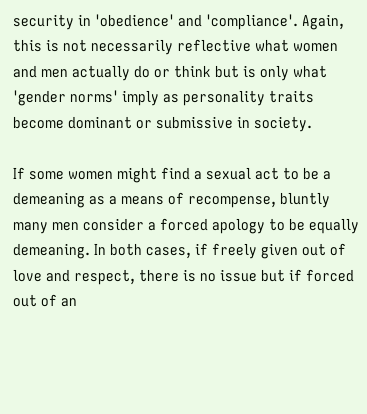security in 'obedience' and 'compliance'. Again, this is not necessarily reflective what women and men actually do or think but is only what 'gender norms' imply as personality traits become dominant or submissive in society.

If some women might find a sexual act to be a demeaning as a means of recompense, bluntly many men consider a forced apology to be equally demeaning. In both cases, if freely given out of love and respect, there is no issue but if forced out of an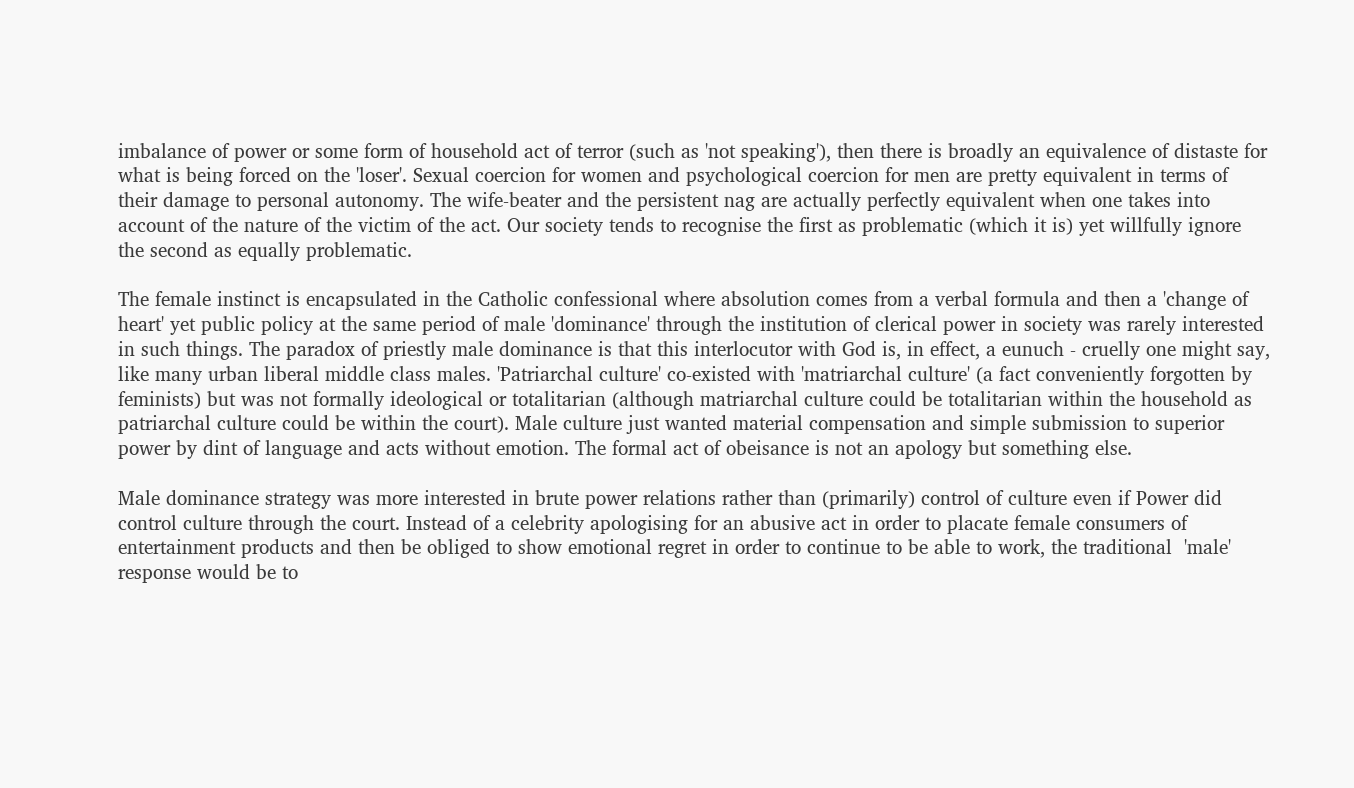imbalance of power or some form of household act of terror (such as 'not speaking'), then there is broadly an equivalence of distaste for what is being forced on the 'loser'. Sexual coercion for women and psychological coercion for men are pretty equivalent in terms of their damage to personal autonomy. The wife-beater and the persistent nag are actually perfectly equivalent when one takes into account of the nature of the victim of the act. Our society tends to recognise the first as problematic (which it is) yet willfully ignore the second as equally problematic.

The female instinct is encapsulated in the Catholic confessional where absolution comes from a verbal formula and then a 'change of heart' yet public policy at the same period of male 'dominance' through the institution of clerical power in society was rarely interested in such things. The paradox of priestly male dominance is that this interlocutor with God is, in effect, a eunuch - cruelly one might say, like many urban liberal middle class males. 'Patriarchal culture' co-existed with 'matriarchal culture' (a fact conveniently forgotten by feminists) but was not formally ideological or totalitarian (although matriarchal culture could be totalitarian within the household as patriarchal culture could be within the court). Male culture just wanted material compensation and simple submission to superior power by dint of language and acts without emotion. The formal act of obeisance is not an apology but something else.

Male dominance strategy was more interested in brute power relations rather than (primarily) control of culture even if Power did control culture through the court. Instead of a celebrity apologising for an abusive act in order to placate female consumers of entertainment products and then be obliged to show emotional regret in order to continue to be able to work, the traditional  'male' response would be to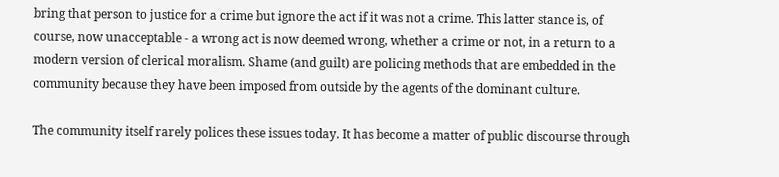bring that person to justice for a crime but ignore the act if it was not a crime. This latter stance is, of course, now unacceptable - a wrong act is now deemed wrong, whether a crime or not, in a return to a modern version of clerical moralism. Shame (and guilt) are policing methods that are embedded in the community because they have been imposed from outside by the agents of the dominant culture.

The community itself rarely polices these issues today. It has become a matter of public discourse through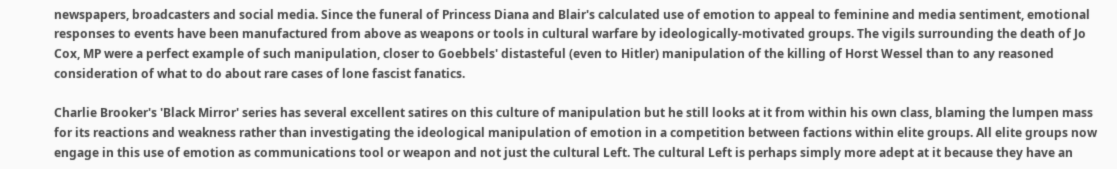newspapers, broadcasters and social media. Since the funeral of Princess Diana and Blair's calculated use of emotion to appeal to feminine and media sentiment, emotional responses to events have been manufactured from above as weapons or tools in cultural warfare by ideologically-motivated groups. The vigils surrounding the death of Jo Cox, MP were a perfect example of such manipulation, closer to Goebbels' distasteful (even to Hitler) manipulation of the killing of Horst Wessel than to any reasoned consideration of what to do about rare cases of lone fascist fanatics.

Charlie Brooker's 'Black Mirror' series has several excellent satires on this culture of manipulation but he still looks at it from within his own class, blaming the lumpen mass for its reactions and weakness rather than investigating the ideological manipulation of emotion in a competition between factions within elite groups. All elite groups now engage in this use of emotion as communications tool or weapon and not just the cultural Left. The cultural Left is perhaps simply more adept at it because they have an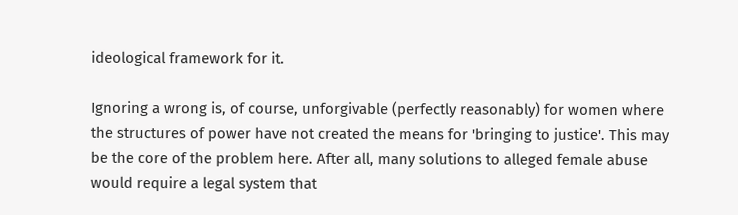ideological framework for it.

Ignoring a wrong is, of course, unforgivable (perfectly reasonably) for women where the structures of power have not created the means for 'bringing to justice'. This may be the core of the problem here. After all, many solutions to alleged female abuse would require a legal system that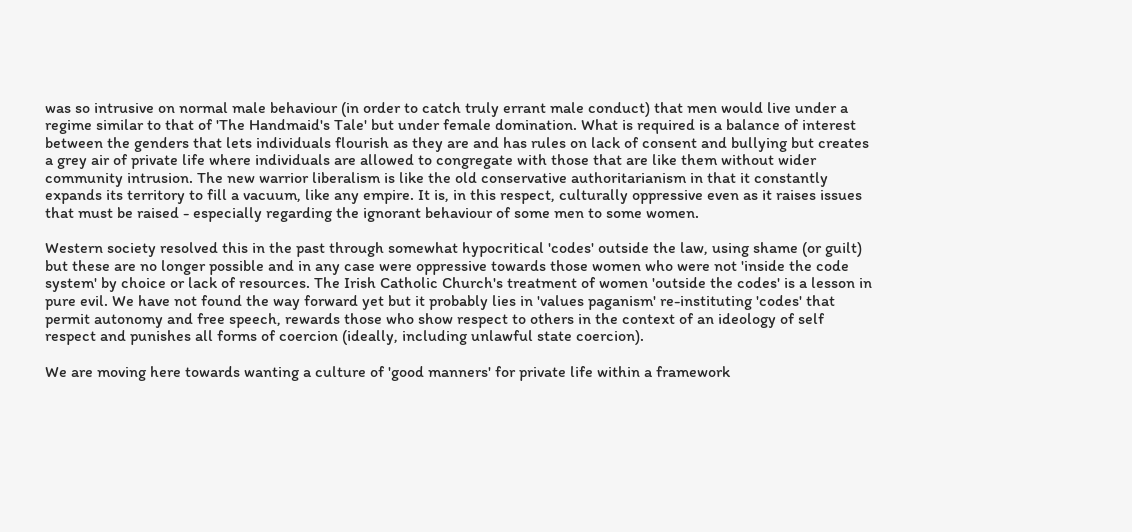was so intrusive on normal male behaviour (in order to catch truly errant male conduct) that men would live under a regime similar to that of 'The Handmaid's Tale' but under female domination. What is required is a balance of interest between the genders that lets individuals flourish as they are and has rules on lack of consent and bullying but creates a grey air of private life where individuals are allowed to congregate with those that are like them without wider community intrusion. The new warrior liberalism is like the old conservative authoritarianism in that it constantly expands its territory to fill a vacuum, like any empire. It is, in this respect, culturally oppressive even as it raises issues that must be raised - especially regarding the ignorant behaviour of some men to some women.

Western society resolved this in the past through somewhat hypocritical 'codes' outside the law, using shame (or guilt) but these are no longer possible and in any case were oppressive towards those women who were not 'inside the code system' by choice or lack of resources. The Irish Catholic Church's treatment of women 'outside the codes' is a lesson in pure evil. We have not found the way forward yet but it probably lies in 'values paganism' re-instituting 'codes' that permit autonomy and free speech, rewards those who show respect to others in the context of an ideology of self respect and punishes all forms of coercion (ideally, including unlawful state coercion).

We are moving here towards wanting a culture of 'good manners' for private life within a framework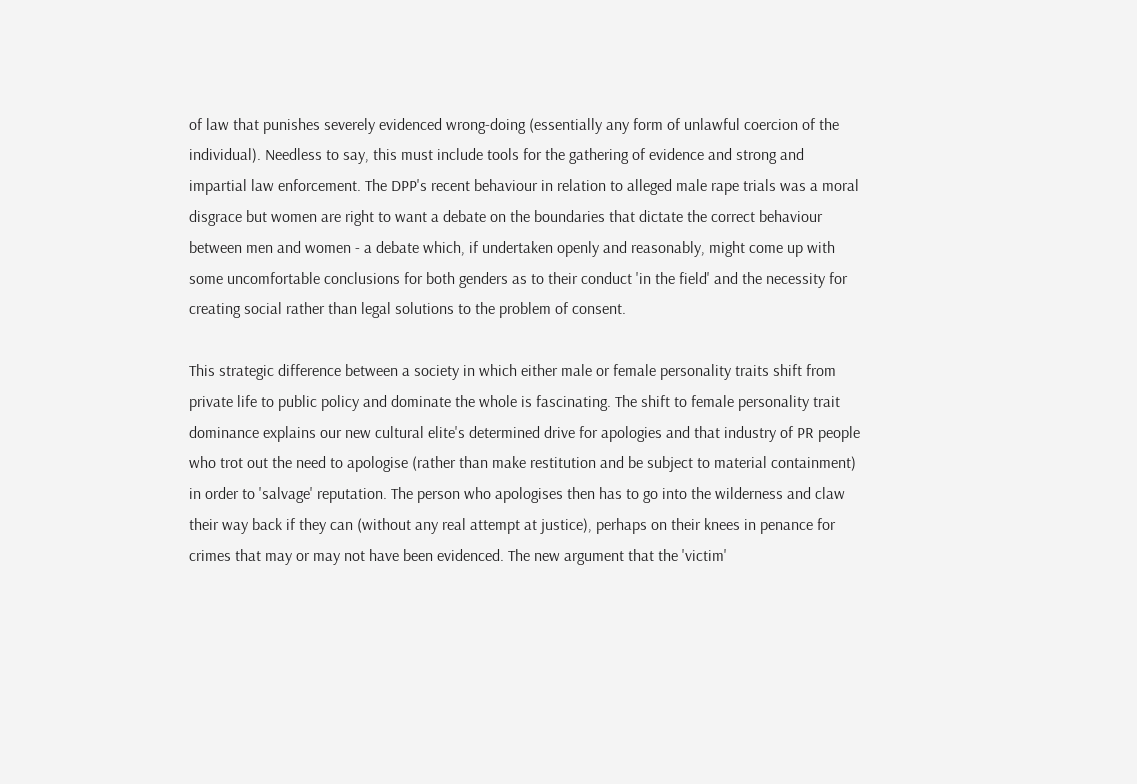of law that punishes severely evidenced wrong-doing (essentially any form of unlawful coercion of the individual). Needless to say, this must include tools for the gathering of evidence and strong and impartial law enforcement. The DPP's recent behaviour in relation to alleged male rape trials was a moral disgrace but women are right to want a debate on the boundaries that dictate the correct behaviour between men and women - a debate which, if undertaken openly and reasonably, might come up with some uncomfortable conclusions for both genders as to their conduct 'in the field' and the necessity for creating social rather than legal solutions to the problem of consent.

This strategic difference between a society in which either male or female personality traits shift from private life to public policy and dominate the whole is fascinating. The shift to female personality trait dominance explains our new cultural elite's determined drive for apologies and that industry of PR people who trot out the need to apologise (rather than make restitution and be subject to material containment) in order to 'salvage' reputation. The person who apologises then has to go into the wilderness and claw their way back if they can (without any real attempt at justice), perhaps on their knees in penance for crimes that may or may not have been evidenced. The new argument that the 'victim'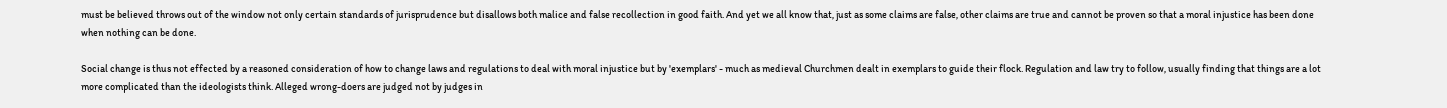must be believed throws out of the window not only certain standards of jurisprudence but disallows both malice and false recollection in good faith. And yet we all know that, just as some claims are false, other claims are true and cannot be proven so that a moral injustice has been done when nothing can be done.

Social change is thus not effected by a reasoned consideration of how to change laws and regulations to deal with moral injustice but by 'exemplars' - much as medieval Churchmen dealt in exemplars to guide their flock. Regulation and law try to follow, usually finding that things are a lot more complicated than the ideologists think. Alleged wrong-doers are judged not by judges in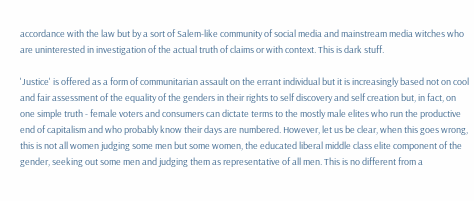accordance with the law but by a sort of Salem-like community of social media and mainstream media witches who are uninterested in investigation of the actual truth of claims or with context. This is dark stuff.

'Justice' is offered as a form of communitarian assault on the errant individual but it is increasingly based not on cool and fair assessment of the equality of the genders in their rights to self discovery and self creation but, in fact, on one simple truth - female voters and consumers can dictate terms to the mostly male elites who run the productive end of capitalism and who probably know their days are numbered. However, let us be clear, when this goes wrong, this is not all women judging some men but some women, the educated liberal middle class elite component of the gender, seeking out some men and judging them as representative of all men. This is no different from a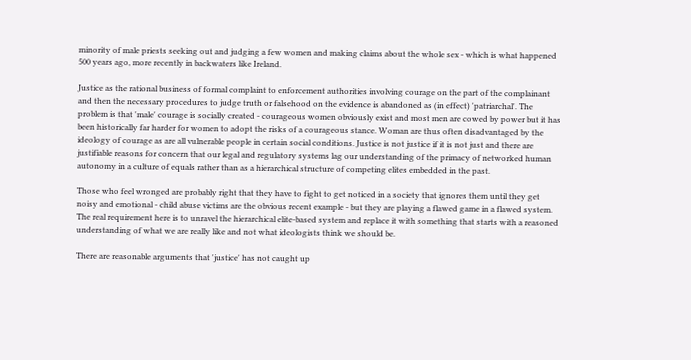minority of male priests seeking out and judging a few women and making claims about the whole sex - which is what happened 500 years ago, more recently in backwaters like Ireland.

Justice as the rational business of formal complaint to enforcement authorities involving courage on the part of the complainant and then the necessary procedures to judge truth or falsehood on the evidence is abandoned as (in effect) 'patriarchal'. The problem is that 'male' courage is socially created - courageous women obviously exist and most men are cowed by power but it has been historically far harder for women to adopt the risks of a courageous stance. Woman are thus often disadvantaged by the ideology of courage as are all vulnerable people in certain social conditions. Justice is not justice if it is not just and there are justifiable reasons for concern that our legal and regulatory systems lag our understanding of the primacy of networked human autonomy in a culture of equals rather than as a hierarchical structure of competing elites embedded in the past.

Those who feel wronged are probably right that they have to fight to get noticed in a society that ignores them until they get noisy and emotional - child abuse victims are the obvious recent example - but they are playing a flawed game in a flawed system. The real requirement here is to unravel the hierarchical elite-based system and replace it with something that starts with a reasoned understanding of what we are really like and not what ideologists think we should be.

There are reasonable arguments that 'justice' has not caught up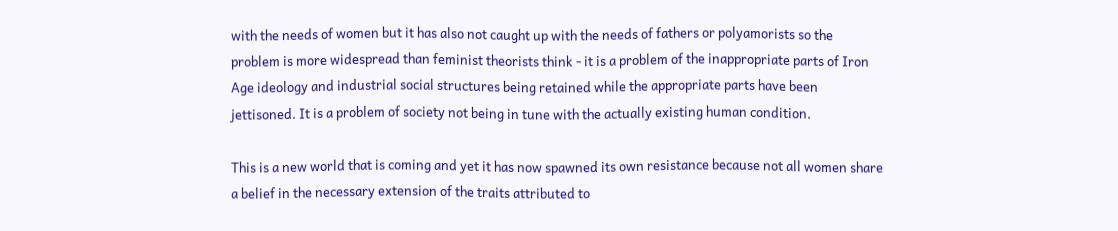with the needs of women but it has also not caught up with the needs of fathers or polyamorists so the problem is more widespread than feminist theorists think - it is a problem of the inappropriate parts of Iron Age ideology and industrial social structures being retained while the appropriate parts have been jettisoned. It is a problem of society not being in tune with the actually existing human condition.

This is a new world that is coming and yet it has now spawned its own resistance because not all women share a belief in the necessary extension of the traits attributed to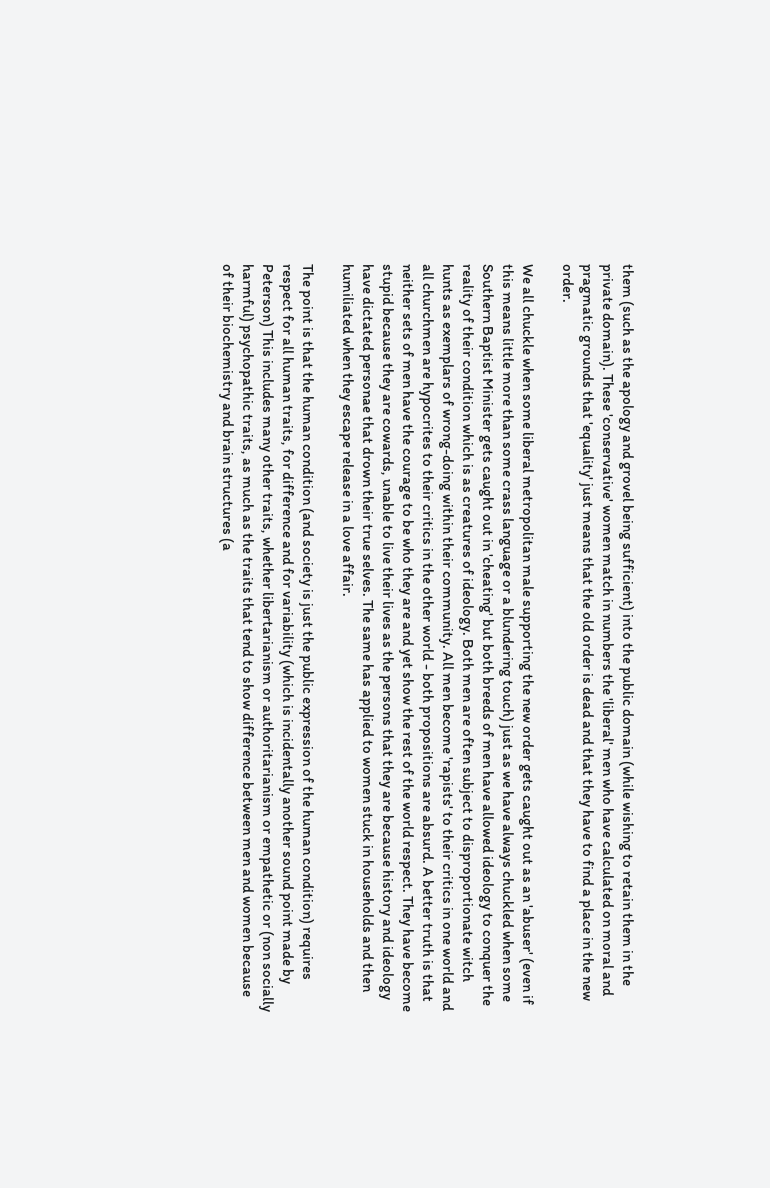them (such as the apology and grovel being sufficient) into the public domain (while wishing to retain them in the private domain). These 'conservative' women match in numbers the 'liberal' men who have calculated on moral and pragmatic grounds that 'equality' just means that the old order is dead and that they have to find a place in the new order.

We all chuckle when some liberal metropolitan male supporting the new order gets caught out as an 'abuser' (even if this means little more than some crass language or a blundering touch) just as we have always chuckled when some Southern Baptist Minister gets caught out in 'cheating' but both breeds of men have allowed ideology to conquer the reality of their condition which is as creatures of ideology. Both men are often subject to disproportionate witch hunts as exemplars of wrong-doing within their community. All men become 'rapists' to their critics in one world and all churchmen are hypocrites to their critics in the other world - both propositions are absurd. A better truth is that neither sets of men have the courage to be who they are and yet show the rest of the world respect. They have become stupid because they are cowards, unable to live their lives as the persons that they are because history and ideology have dictated personae that drown their true selves. The same has applied to women stuck in households and then humiliated when they escape release in a love affair.

The point is that the human condition (and society is just the public expression of the human condition) requires respect for all human traits, for difference and for variability (which is incidentally another sound point made by Peterson) This includes many other traits, whether libertarianism or authoritarianism or empathetic or (non socially harmful) psychopathic traits, as much as the traits that tend to show difference between men and women because of their biochemistry and brain structures (a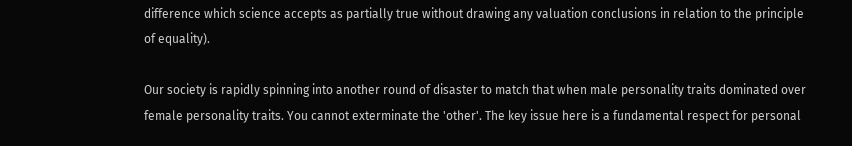difference which science accepts as partially true without drawing any valuation conclusions in relation to the principle of equality).

Our society is rapidly spinning into another round of disaster to match that when male personality traits dominated over female personality traits. You cannot exterminate the 'other'. The key issue here is a fundamental respect for personal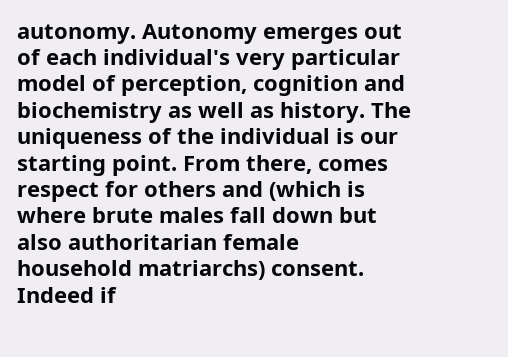autonomy. Autonomy emerges out of each individual's very particular model of perception, cognition and biochemistry as well as history. The uniqueness of the individual is our starting point. From there, comes respect for others and (which is where brute males fall down but also authoritarian female household matriarchs) consent. Indeed if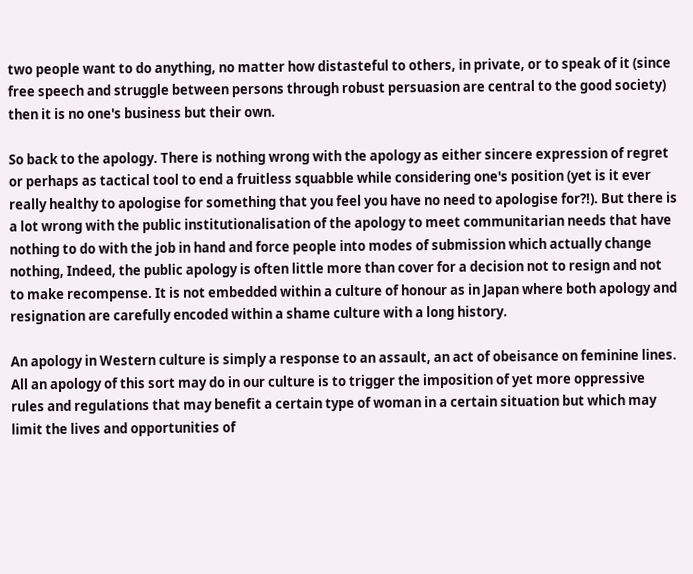two people want to do anything, no matter how distasteful to others, in private, or to speak of it (since free speech and struggle between persons through robust persuasion are central to the good society) then it is no one's business but their own.

So back to the apology. There is nothing wrong with the apology as either sincere expression of regret or perhaps as tactical tool to end a fruitless squabble while considering one's position (yet is it ever really healthy to apologise for something that you feel you have no need to apologise for?!). But there is a lot wrong with the public institutionalisation of the apology to meet communitarian needs that have nothing to do with the job in hand and force people into modes of submission which actually change nothing, Indeed, the public apology is often little more than cover for a decision not to resign and not to make recompense. It is not embedded within a culture of honour as in Japan where both apology and resignation are carefully encoded within a shame culture with a long history.

An apology in Western culture is simply a response to an assault, an act of obeisance on feminine lines. All an apology of this sort may do in our culture is to trigger the imposition of yet more oppressive rules and regulations that may benefit a certain type of woman in a certain situation but which may limit the lives and opportunities of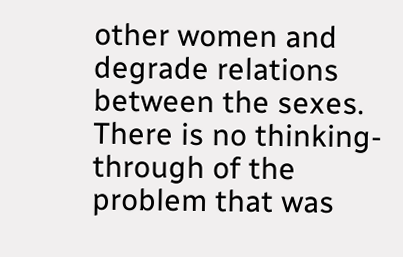other women and degrade relations between the sexes. There is no thinking-through of the problem that was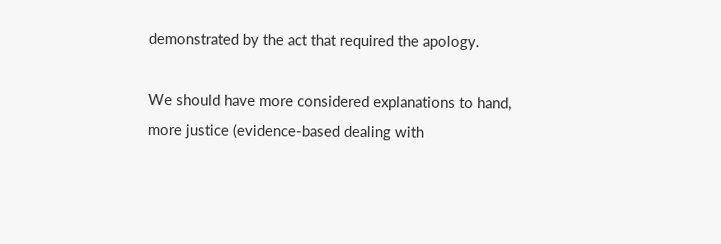demonstrated by the act that required the apology.

We should have more considered explanations to hand, more justice (evidence-based dealing with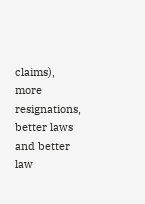claims), more resignations, better laws and better law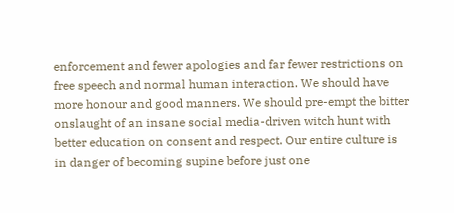enforcement and fewer apologies and far fewer restrictions on free speech and normal human interaction. We should have more honour and good manners. We should pre-empt the bitter onslaught of an insane social media-driven witch hunt with better education on consent and respect. Our entire culture is in danger of becoming supine before just one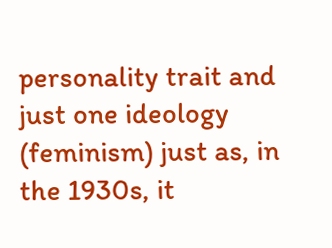personality trait and just one ideology (feminism) just as, in the 1930s, it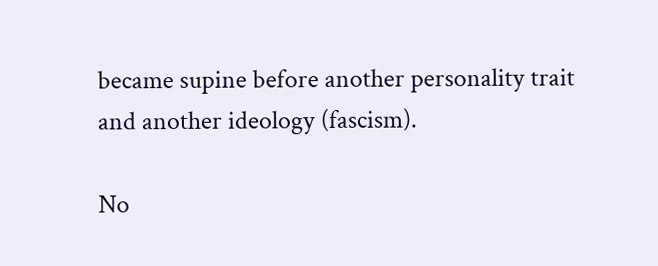became supine before another personality trait and another ideology (fascism).

No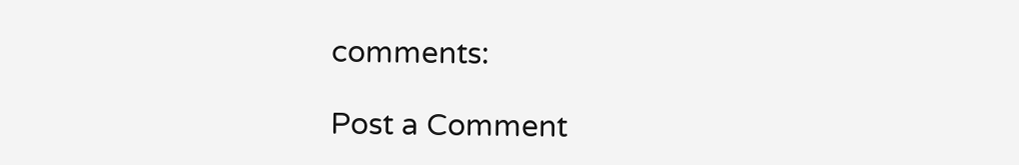comments:

Post a Comment